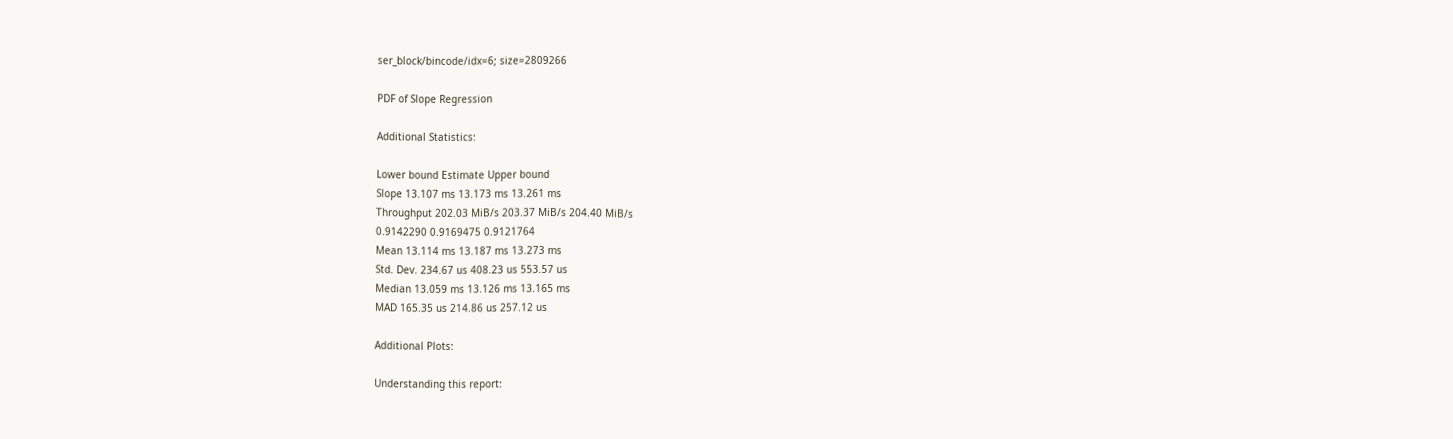ser_block/bincode/idx=6; size=2809266

PDF of Slope Regression

Additional Statistics:

Lower bound Estimate Upper bound
Slope 13.107 ms 13.173 ms 13.261 ms
Throughput 202.03 MiB/s 203.37 MiB/s 204.40 MiB/s
0.9142290 0.9169475 0.9121764
Mean 13.114 ms 13.187 ms 13.273 ms
Std. Dev. 234.67 us 408.23 us 553.57 us
Median 13.059 ms 13.126 ms 13.165 ms
MAD 165.35 us 214.86 us 257.12 us

Additional Plots:

Understanding this report: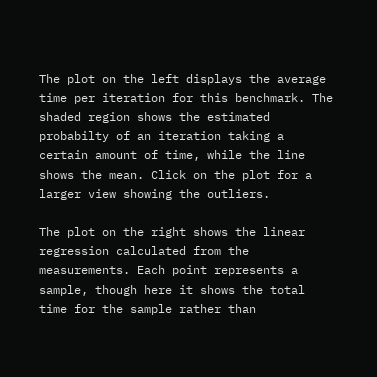The plot on the left displays the average time per iteration for this benchmark. The shaded region shows the estimated probabilty of an iteration taking a certain amount of time, while the line shows the mean. Click on the plot for a larger view showing the outliers.

The plot on the right shows the linear regression calculated from the measurements. Each point represents a sample, though here it shows the total time for the sample rather than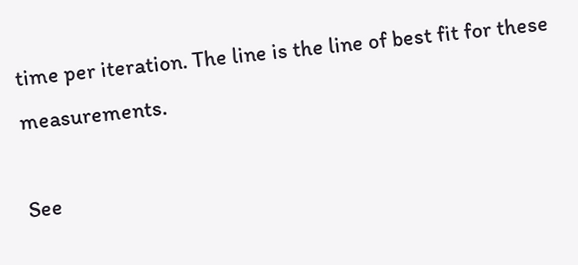time per iteration. The line is the line of best fit for these measurements.

See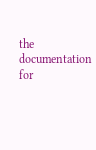the documentation for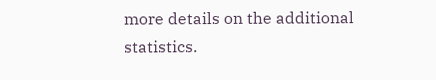more details on the additional statistics.